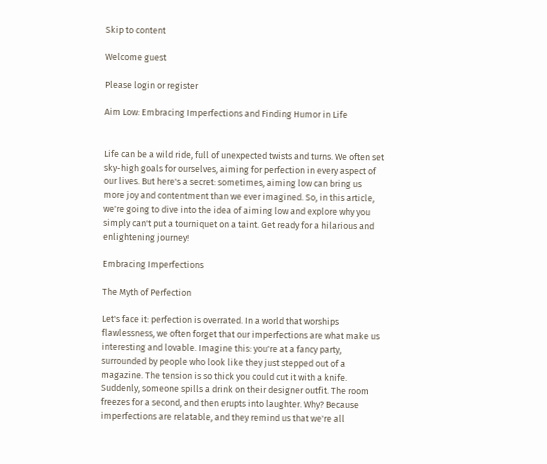Skip to content

Welcome guest

Please login or register

Aim Low: Embracing Imperfections and Finding Humor in Life


Life can be a wild ride, full of unexpected twists and turns. We often set sky-high goals for ourselves, aiming for perfection in every aspect of our lives. But here's a secret: sometimes, aiming low can bring us more joy and contentment than we ever imagined. So, in this article, we're going to dive into the idea of aiming low and explore why you simply can't put a tourniquet on a taint. Get ready for a hilarious and enlightening journey!

Embracing Imperfections

The Myth of Perfection

Let's face it: perfection is overrated. In a world that worships flawlessness, we often forget that our imperfections are what make us interesting and lovable. Imagine this: you're at a fancy party, surrounded by people who look like they just stepped out of a magazine. The tension is so thick you could cut it with a knife. Suddenly, someone spills a drink on their designer outfit. The room freezes for a second, and then erupts into laughter. Why? Because imperfections are relatable, and they remind us that we're all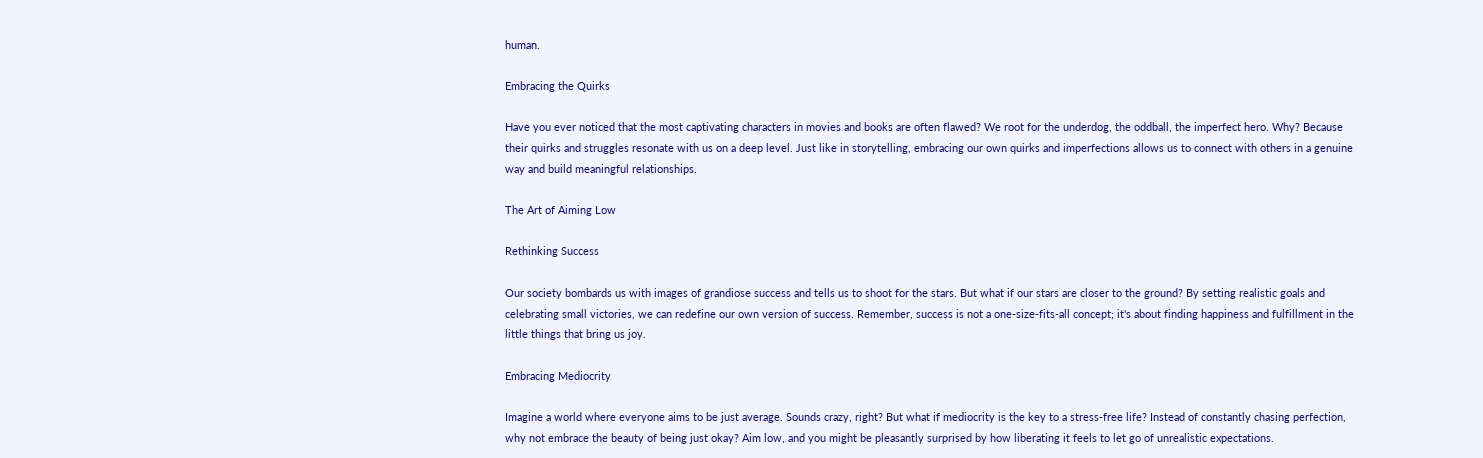human.

Embracing the Quirks

Have you ever noticed that the most captivating characters in movies and books are often flawed? We root for the underdog, the oddball, the imperfect hero. Why? Because their quirks and struggles resonate with us on a deep level. Just like in storytelling, embracing our own quirks and imperfections allows us to connect with others in a genuine way and build meaningful relationships.

The Art of Aiming Low

Rethinking Success

Our society bombards us with images of grandiose success and tells us to shoot for the stars. But what if our stars are closer to the ground? By setting realistic goals and celebrating small victories, we can redefine our own version of success. Remember, success is not a one-size-fits-all concept; it's about finding happiness and fulfillment in the little things that bring us joy.

Embracing Mediocrity

Imagine a world where everyone aims to be just average. Sounds crazy, right? But what if mediocrity is the key to a stress-free life? Instead of constantly chasing perfection, why not embrace the beauty of being just okay? Aim low, and you might be pleasantly surprised by how liberating it feels to let go of unrealistic expectations.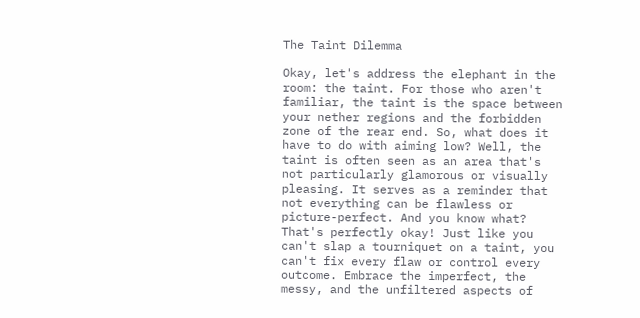The Taint Dilemma

Okay, let's address the elephant in the room: the taint. For those who aren't familiar, the taint is the space between your nether regions and the forbidden zone of the rear end. So, what does it have to do with aiming low? Well, the taint is often seen as an area that's not particularly glamorous or visually pleasing. It serves as a reminder that not everything can be flawless or picture-perfect. And you know what? That's perfectly okay! Just like you can't slap a tourniquet on a taint, you can't fix every flaw or control every outcome. Embrace the imperfect, the messy, and the unfiltered aspects of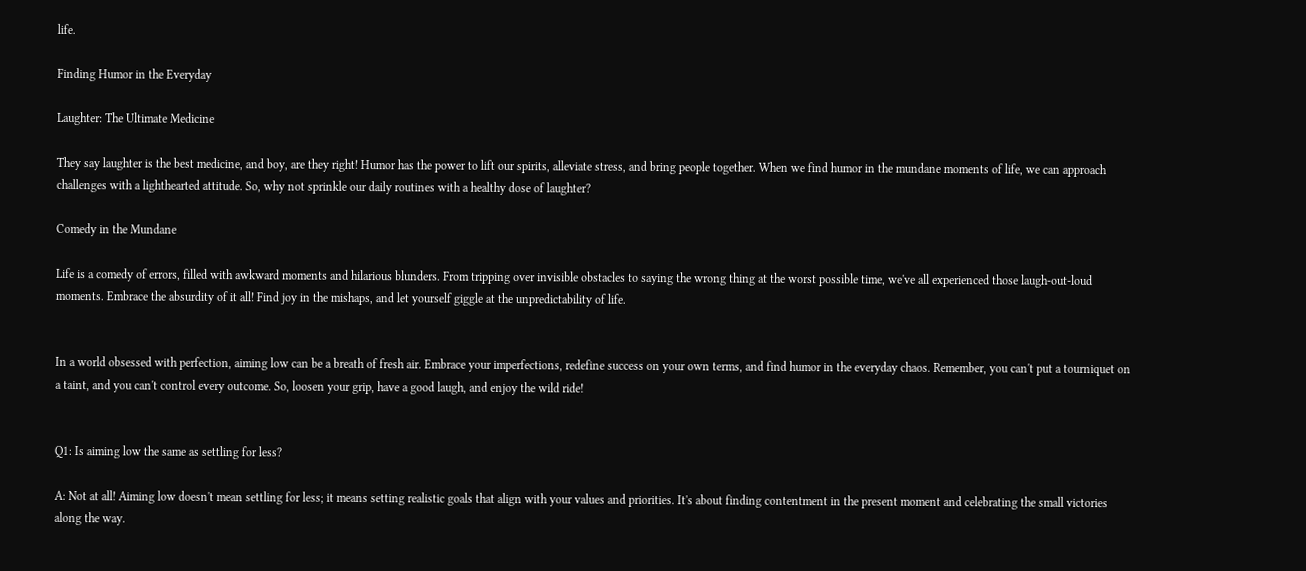life.

Finding Humor in the Everyday

Laughter: The Ultimate Medicine

They say laughter is the best medicine, and boy, are they right! Humor has the power to lift our spirits, alleviate stress, and bring people together. When we find humor in the mundane moments of life, we can approach challenges with a lighthearted attitude. So, why not sprinkle our daily routines with a healthy dose of laughter?

Comedy in the Mundane

Life is a comedy of errors, filled with awkward moments and hilarious blunders. From tripping over invisible obstacles to saying the wrong thing at the worst possible time, we've all experienced those laugh-out-loud moments. Embrace the absurdity of it all! Find joy in the mishaps, and let yourself giggle at the unpredictability of life.


In a world obsessed with perfection, aiming low can be a breath of fresh air. Embrace your imperfections, redefine success on your own terms, and find humor in the everyday chaos. Remember, you can't put a tourniquet on a taint, and you can't control every outcome. So, loosen your grip, have a good laugh, and enjoy the wild ride!


Q1: Is aiming low the same as settling for less?

A: Not at all! Aiming low doesn't mean settling for less; it means setting realistic goals that align with your values and priorities. It's about finding contentment in the present moment and celebrating the small victories along the way.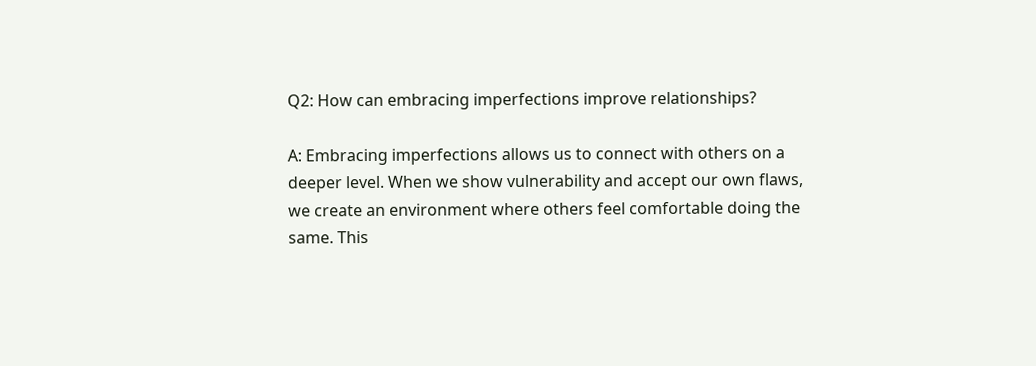Q2: How can embracing imperfections improve relationships?

A: Embracing imperfections allows us to connect with others on a deeper level. When we show vulnerability and accept our own flaws, we create an environment where others feel comfortable doing the same. This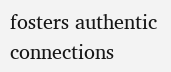fosters authentic connections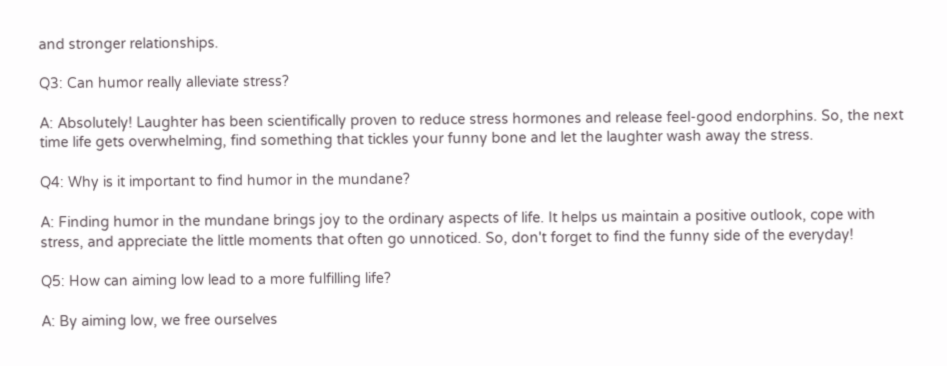and stronger relationships.

Q3: Can humor really alleviate stress?

A: Absolutely! Laughter has been scientifically proven to reduce stress hormones and release feel-good endorphins. So, the next time life gets overwhelming, find something that tickles your funny bone and let the laughter wash away the stress.

Q4: Why is it important to find humor in the mundane?

A: Finding humor in the mundane brings joy to the ordinary aspects of life. It helps us maintain a positive outlook, cope with stress, and appreciate the little moments that often go unnoticed. So, don't forget to find the funny side of the everyday!

Q5: How can aiming low lead to a more fulfilling life?

A: By aiming low, we free ourselves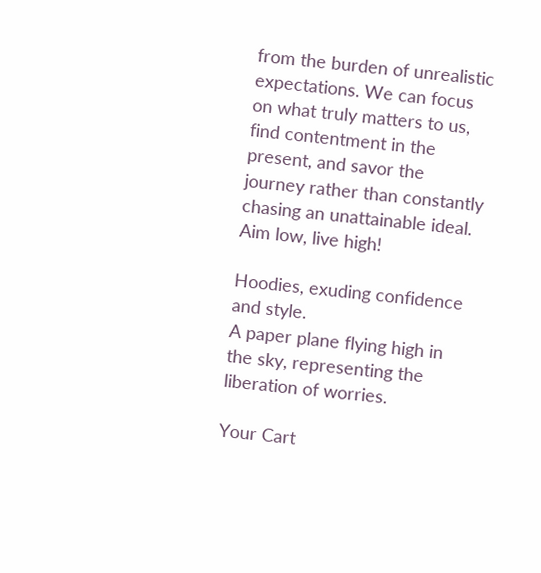from the burden of unrealistic expectations. We can focus on what truly matters to us, find contentment in the present, and savor the journey rather than constantly chasing an unattainable ideal. Aim low, live high!

Hoodies, exuding confidence and style.
A paper plane flying high in the sky, representing the liberation of worries.

Your Cart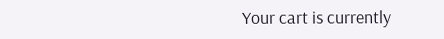Your cart is currently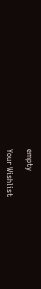empty

Your Wishlist